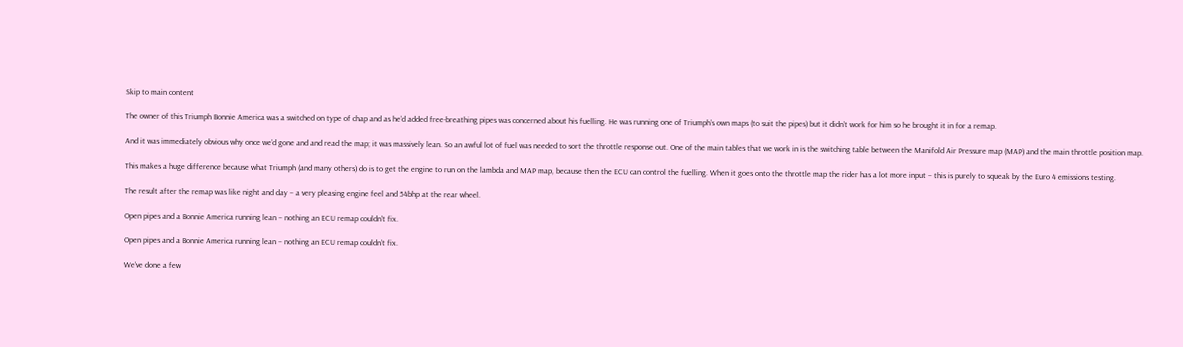Skip to main content

The owner of this Triumph Bonnie America was a switched on type of chap and as he’d added free-breathing pipes was concerned about his fuelling. He was running one of Triumph’s own maps (to suit the pipes) but it didn’t work for him so he brought it in for a remap.

And it was immediately obvious why once we’d gone and and read the map; it was massively lean. So an awful lot of fuel was needed to sort the throttle response out. One of the main tables that we work in is the switching table between the Manifold Air Pressure map (MAP) and the main throttle position map.

This makes a huge difference because what Triumph (and many others) do is to get the engine to run on the lambda and MAP map, because then the ECU can control the fuelling. When it goes onto the throttle map the rider has a lot more input – this is purely to squeak by the Euro 4 emissions testing.

The result after the remap was like night and day – a very pleasing engine feel and 54bhp at the rear wheel.

Open pipes and a Bonnie America running lean – nothing an ECU remap couldn't fix.

Open pipes and a Bonnie America running lean – nothing an ECU remap couldn’t fix.

We’ve done a few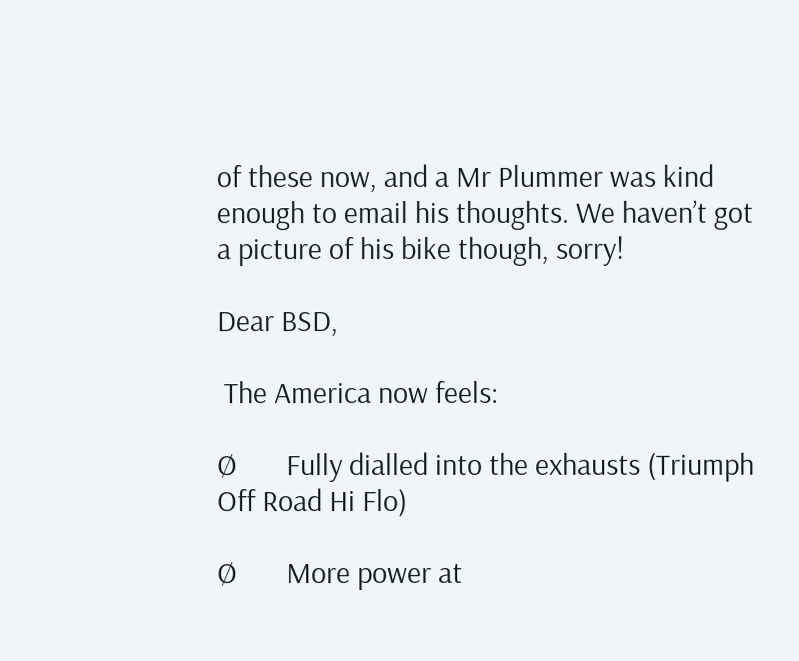of these now, and a Mr Plummer was kind enough to email his thoughts. We haven’t got a picture of his bike though, sorry!

Dear BSD,

 The America now feels:

Ø       Fully dialled into the exhausts (Triumph Off Road Hi Flo)

Ø       More power at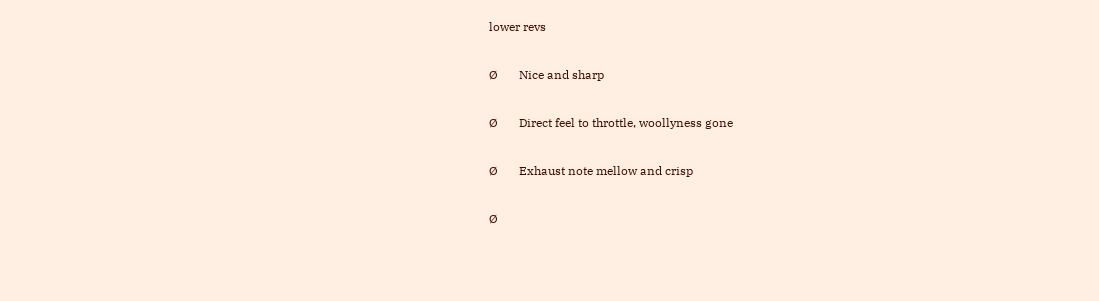lower revs

Ø       Nice and sharp

Ø       Direct feel to throttle, woollyness gone

Ø       Exhaust note mellow and crisp

Ø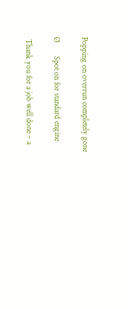Popping on overrun completely gone

Ø       Spot on for standard engine

 Thank you for a job well done – a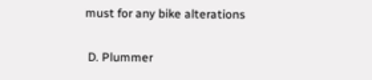must for any bike alterations

 D. Plummer